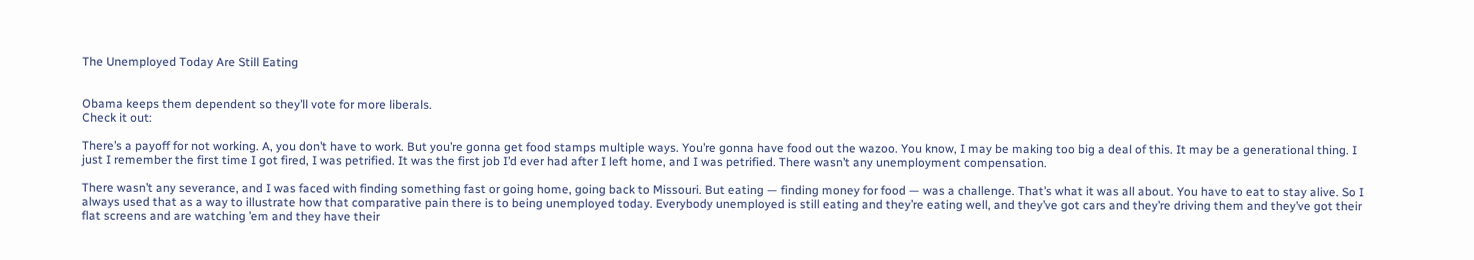The Unemployed Today Are Still Eating


Obama keeps them dependent so they’ll vote for more liberals.
Check it out:

There’s a payoff for not working. A, you don’t have to work. But you’re gonna get food stamps multiple ways. You’re gonna have food out the wazoo. You know, I may be making too big a deal of this. It may be a generational thing. I just I remember the first time I got fired, I was petrified. It was the first job I’d ever had after I left home, and I was petrified. There wasn’t any unemployment compensation.

There wasn’t any severance, and I was faced with finding something fast or going home, going back to Missouri. But eating — finding money for food — was a challenge. That’s what it was all about. You have to eat to stay alive. So I always used that as a way to illustrate how that comparative pain there is to being unemployed today. Everybody unemployed is still eating and they’re eating well, and they’ve got cars and they’re driving them and they’ve got their flat screens and are watching ’em and they have their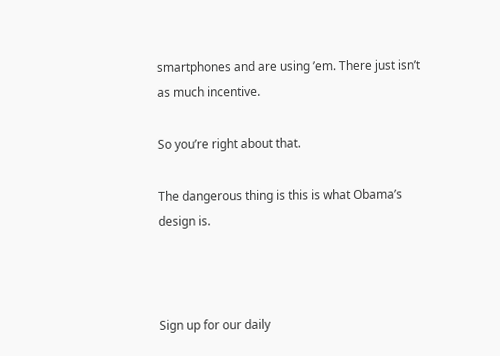smartphones and are using ’em. There just isn’t as much incentive.

So you’re right about that.

The dangerous thing is this is what Obama’s design is.



Sign up for our daily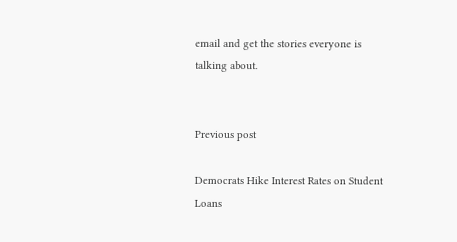email and get the stories everyone is talking about.


Previous post

Democrats Hike Interest Rates on Student Loans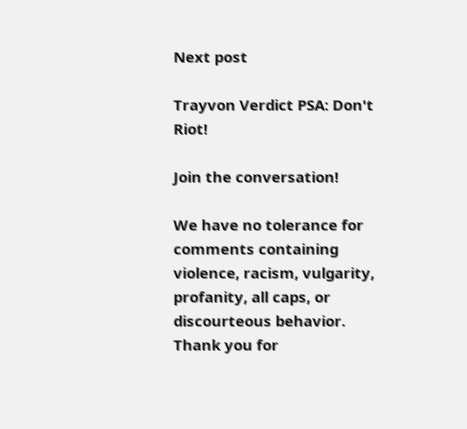Next post

Trayvon Verdict PSA: Don't Riot!

Join the conversation!

We have no tolerance for comments containing violence, racism, vulgarity, profanity, all caps, or discourteous behavior. Thank you for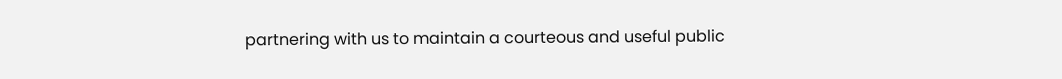partnering with us to maintain a courteous and useful public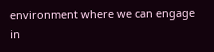environment where we can engage in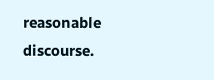reasonable discourse.